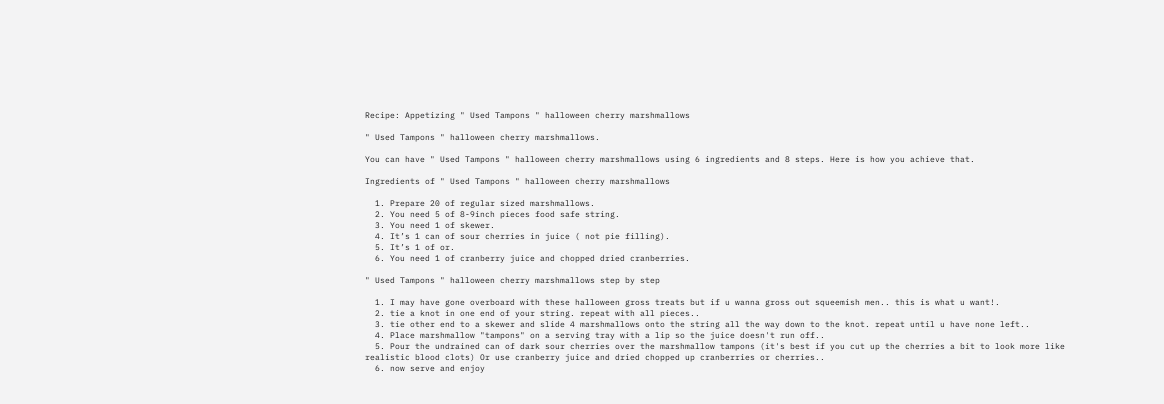Recipe: Appetizing " Used Tampons " halloween cherry marshmallows

" Used Tampons " halloween cherry marshmallows.

You can have " Used Tampons " halloween cherry marshmallows using 6 ingredients and 8 steps. Here is how you achieve that.

Ingredients of " Used Tampons " halloween cherry marshmallows

  1. Prepare 20 of regular sized marshmallows.
  2. You need 5 of 8-9inch pieces food safe string.
  3. You need 1 of skewer.
  4. It’s 1 can of sour cherries in juice ( not pie filling).
  5. It’s 1 of or.
  6. You need 1 of cranberry juice and chopped dried cranberries.

" Used Tampons " halloween cherry marshmallows step by step

  1. I may have gone overboard with these halloween gross treats but if u wanna gross out squeemish men.. this is what u want!.
  2. tie a knot in one end of your string. repeat with all pieces..
  3. tie other end to a skewer and slide 4 marshmallows onto the string all the way down to the knot. repeat until u have none left..
  4. Place marshmallow "tampons" on a serving tray with a lip so the juice doesn't run off..
  5. Pour the undrained can of dark sour cherries over the marshmallow tampons (it's best if you cut up the cherries a bit to look more like realistic blood clots) Or use cranberry juice and dried chopped up cranberries or cherries..
  6. now serve and enjoy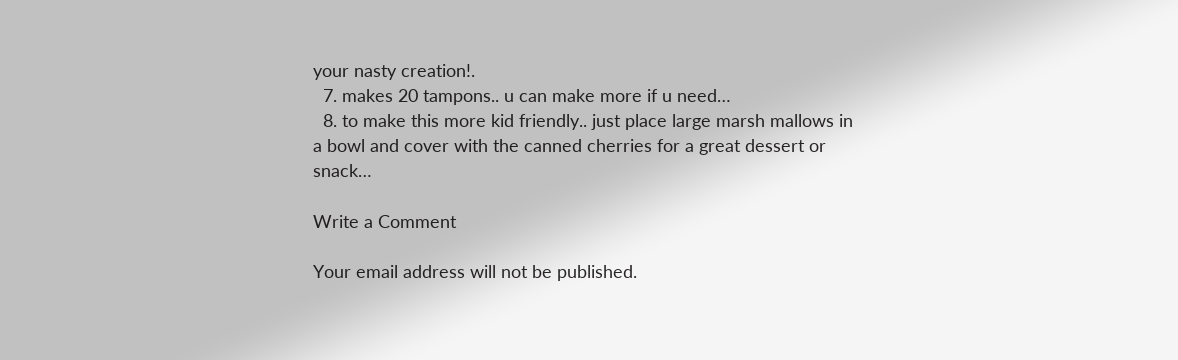your nasty creation!.
  7. makes 20 tampons.. u can make more if u need…
  8. to make this more kid friendly.. just place large marsh mallows in a bowl and cover with the canned cherries for a great dessert or snack…

Write a Comment

Your email address will not be published.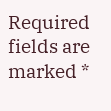Required fields are marked *